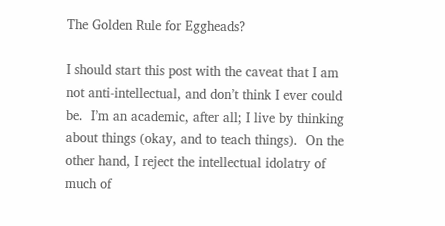The Golden Rule for Eggheads?

I should start this post with the caveat that I am not anti-intellectual, and don’t think I ever could be.  I’m an academic, after all; I live by thinking about things (okay, and to teach things).  On the other hand, I reject the intellectual idolatry of much of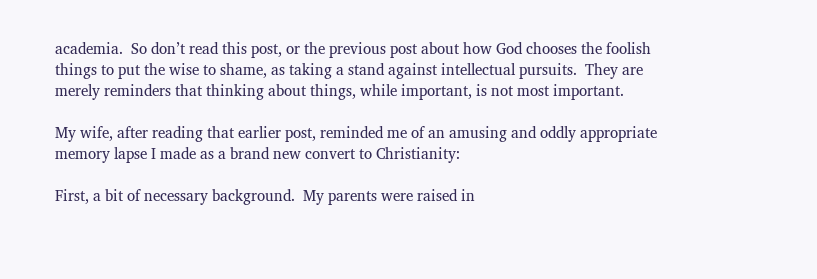academia.  So don’t read this post, or the previous post about how God chooses the foolish things to put the wise to shame, as taking a stand against intellectual pursuits.  They are merely reminders that thinking about things, while important, is not most important.

My wife, after reading that earlier post, reminded me of an amusing and oddly appropriate memory lapse I made as a brand new convert to Christianity:

First, a bit of necessary background.  My parents were raised in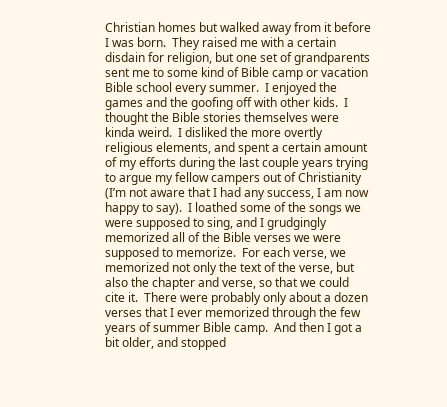Christian homes but walked away from it before I was born.  They raised me with a certain disdain for religion, but one set of grandparents sent me to some kind of Bible camp or vacation Bible school every summer.  I enjoyed the games and the goofing off with other kids.  I thought the Bible stories themselves were kinda weird.  I disliked the more overtly religious elements, and spent a certain amount of my efforts during the last couple years trying to argue my fellow campers out of Christianity (I’m not aware that I had any success, I am now happy to say).  I loathed some of the songs we were supposed to sing, and I grudgingly memorized all of the Bible verses we were supposed to memorize.  For each verse, we memorized not only the text of the verse, but also the chapter and verse, so that we could cite it.  There were probably only about a dozen verses that I ever memorized through the few years of summer Bible camp.  And then I got a bit older, and stopped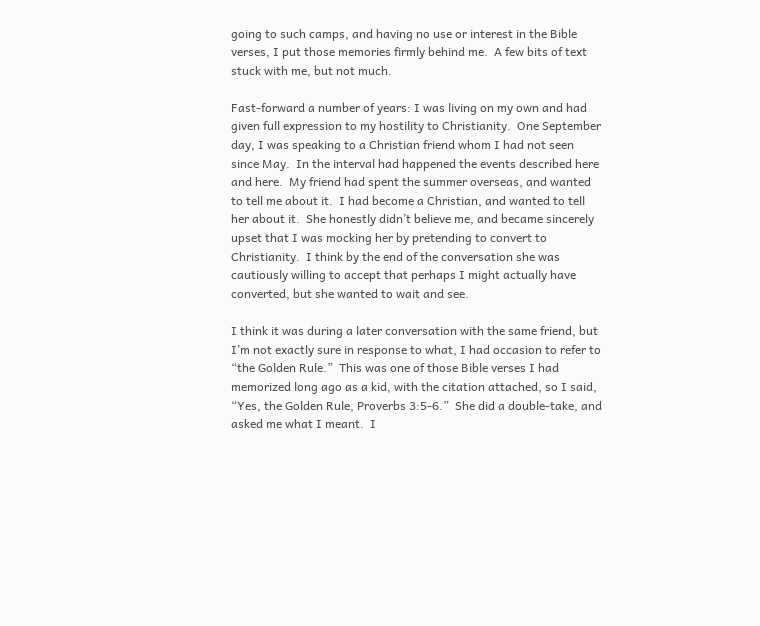going to such camps, and having no use or interest in the Bible verses, I put those memories firmly behind me.  A few bits of text stuck with me, but not much.

Fast-forward a number of years: I was living on my own and had given full expression to my hostility to Christianity.  One September day, I was speaking to a Christian friend whom I had not seen since May.  In the interval had happened the events described here and here.  My friend had spent the summer overseas, and wanted to tell me about it.  I had become a Christian, and wanted to tell her about it.  She honestly didn’t believe me, and became sincerely upset that I was mocking her by pretending to convert to Christianity.  I think by the end of the conversation she was cautiously willing to accept that perhaps I might actually have converted, but she wanted to wait and see.

I think it was during a later conversation with the same friend, but I’m not exactly sure in response to what, I had occasion to refer to “the Golden Rule.”  This was one of those Bible verses I had memorized long ago as a kid, with the citation attached, so I said, “Yes, the Golden Rule, Proverbs 3:5-6.”  She did a double-take, and asked me what I meant.  I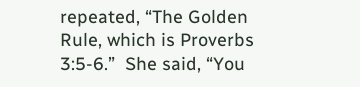repeated, “The Golden Rule, which is Proverbs 3:5-6.”  She said, “You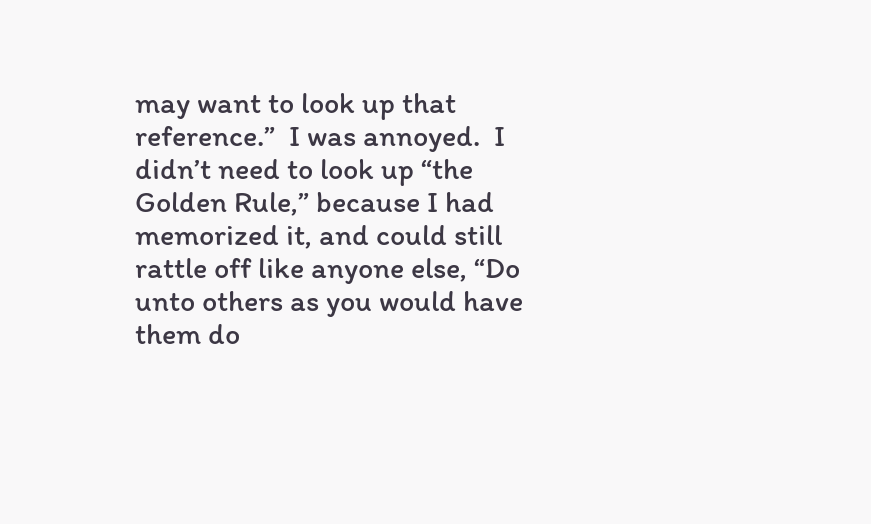may want to look up that reference.”  I was annoyed.  I didn’t need to look up “the Golden Rule,” because I had memorized it, and could still rattle off like anyone else, “Do unto others as you would have them do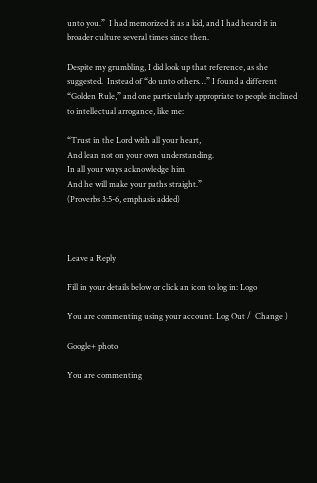unto you.”  I had memorized it as a kid, and I had heard it in broader culture several times since then.

Despite my grumbling, I did look up that reference, as she suggested.  Instead of “do unto others…” I found a different “Golden Rule,” and one particularly appropriate to people inclined to intellectual arrogance, like me:

“Trust in the Lord with all your heart,
And lean not on your own understanding.
In all your ways acknowledge him
And he will make your paths straight.”
(Proverbs 3:5-6, emphasis added)



Leave a Reply

Fill in your details below or click an icon to log in: Logo

You are commenting using your account. Log Out /  Change )

Google+ photo

You are commenting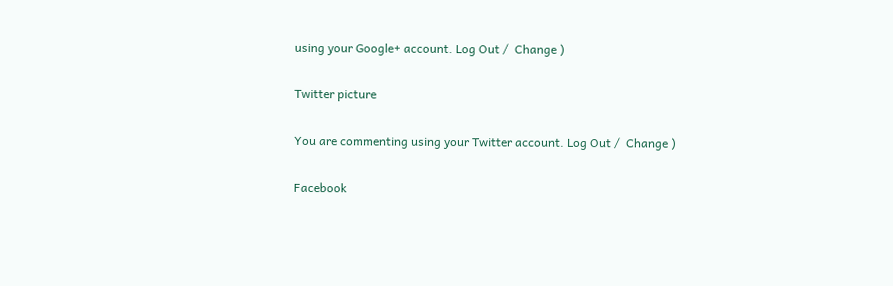using your Google+ account. Log Out /  Change )

Twitter picture

You are commenting using your Twitter account. Log Out /  Change )

Facebook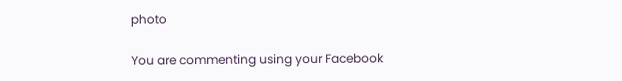photo

You are commenting using your Facebook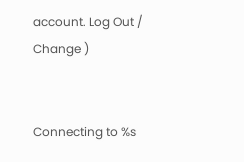account. Log Out /  Change )


Connecting to %s